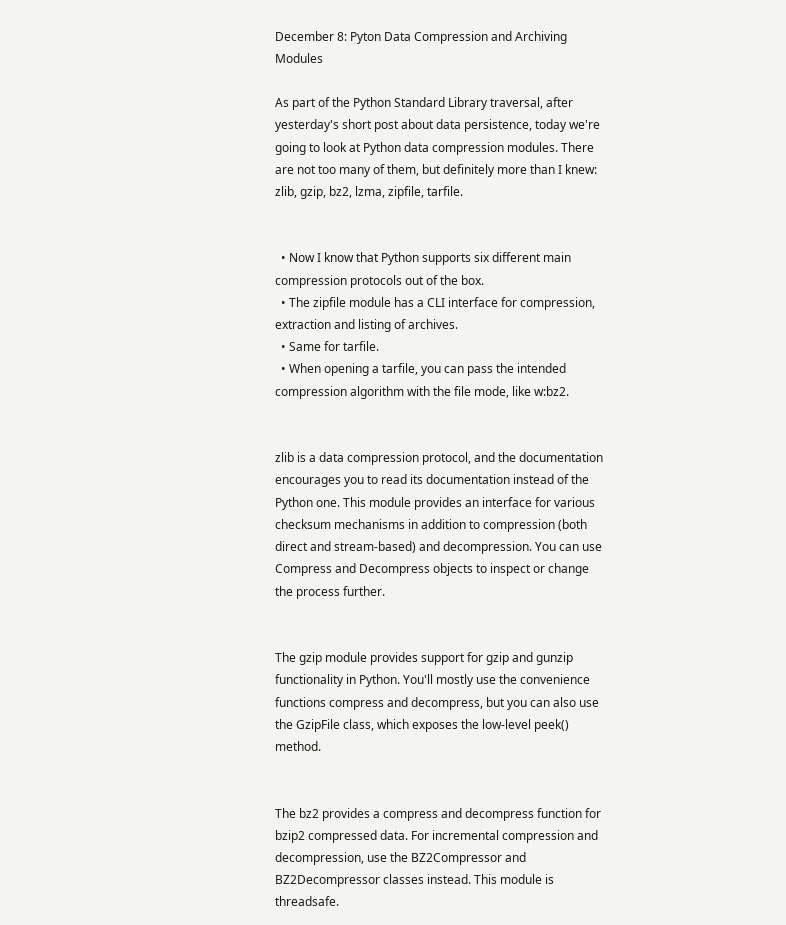December 8: Pyton Data Compression and Archiving Modules

As part of the Python Standard Library traversal, after yesterday's short post about data persistence, today we're going to look at Python data compression modules. There are not too many of them, but definitely more than I knew: zlib, gzip, bz2, lzma, zipfile, tarfile.


  • Now I know that Python supports six different main compression protocols out of the box.
  • The zipfile module has a CLI interface for compression, extraction and listing of archives.
  • Same for tarfile.
  • When opening a tarfile, you can pass the intended compression algorithm with the file mode, like w:bz2.


zlib is a data compression protocol, and the documentation encourages you to read its documentation instead of the Python one. This module provides an interface for various checksum mechanisms in addition to compression (both direct and stream-based) and decompression. You can use Compress and Decompress objects to inspect or change the process further.


The gzip module provides support for gzip and gunzip functionality in Python. You'll mostly use the convenience functions compress and decompress, but you can also use the GzipFile class, which exposes the low-level peek() method.


The bz2 provides a compress and decompress function for bzip2 compressed data. For incremental compression and decompression, use the BZ2Compressor and BZ2Decompressor classes instead. This module is threadsafe.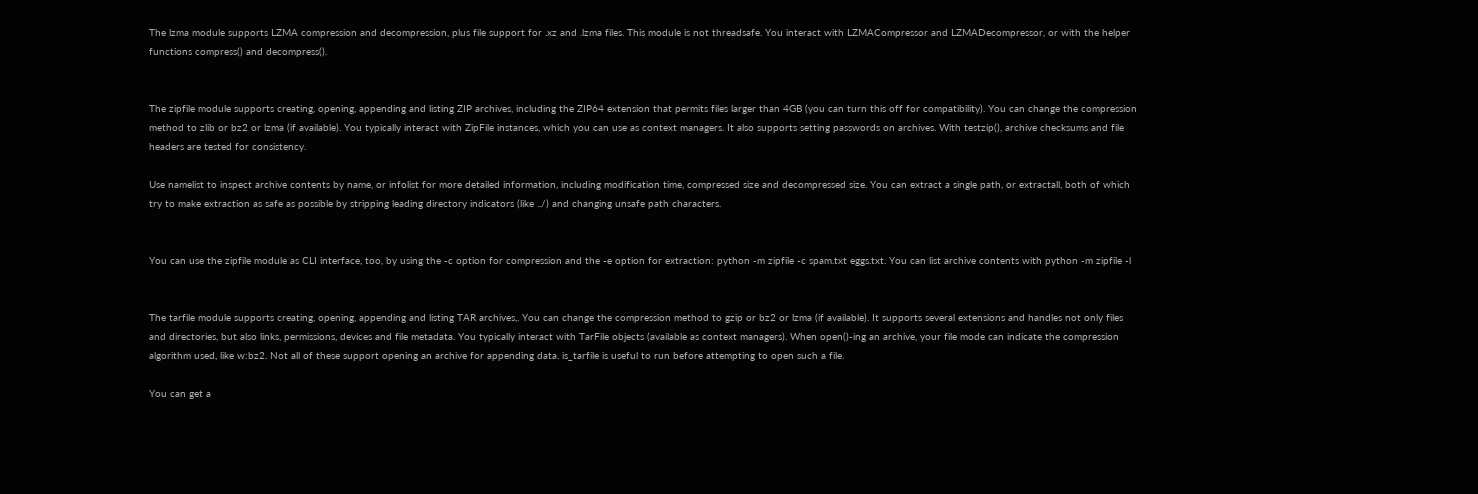The lzma module supports LZMA compression and decompression, plus file support for .xz and .lzma files. This module is not threadsafe. You interact with LZMACompressor and LZMADecompressor, or with the helper functions compress() and decompress().


The zipfile module supports creating, opening, appending and listing ZIP archives, including the ZIP64 extension that permits files larger than 4GB (you can turn this off for compatibility). You can change the compression method to zlib or bz2 or lzma (if available). You typically interact with ZipFile instances, which you can use as context managers. It also supports setting passwords on archives. With testzip(), archive checksums and file headers are tested for consistency.

Use namelist to inspect archive contents by name, or infolist for more detailed information, including modification time, compressed size and decompressed size. You can extract a single path, or extractall, both of which try to make extraction as safe as possible by stripping leading directory indicators (like ../) and changing unsafe path characters.


You can use the zipfile module as CLI interface, too, by using the -c option for compression and the -e option for extraction: python -m zipfile -c spam.txt eggs.txt. You can list archive contents with python -m zipfile -l


The tarfile module supports creating, opening, appending and listing TAR archives,. You can change the compression method to gzip or bz2 or lzma (if available). It supports several extensions and handles not only files and directories, but also links, permissions, devices and file metadata. You typically interact with TarFile objects (available as context managers). When open()-ing an archive, your file mode can indicate the compression algorithm used, like w:bz2. Not all of these support opening an archive for appending data. is_tarfile is useful to run before attempting to open such a file.

You can get a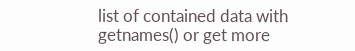list of contained data with getnames() or get more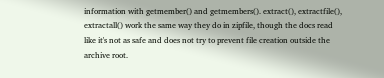information with getmember() and getmembers(). extract(), extractfile(), extractall() work the same way they do in zipfile, though the docs read like it's not as safe and does not try to prevent file creation outside the archive root.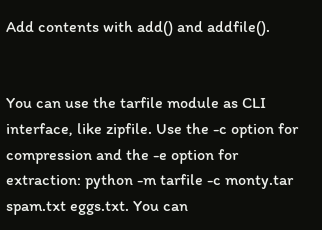Add contents with add() and addfile().


You can use the tarfile module as CLI interface, like zipfile. Use the -c option for compression and the -e option for extraction: python -m tarfile -c monty.tar spam.txt eggs.txt. You can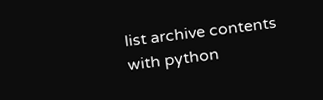list archive contents with python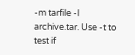-m tarfile -l archive.tar. Use -t to test if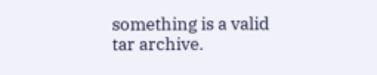something is a valid tar archive.